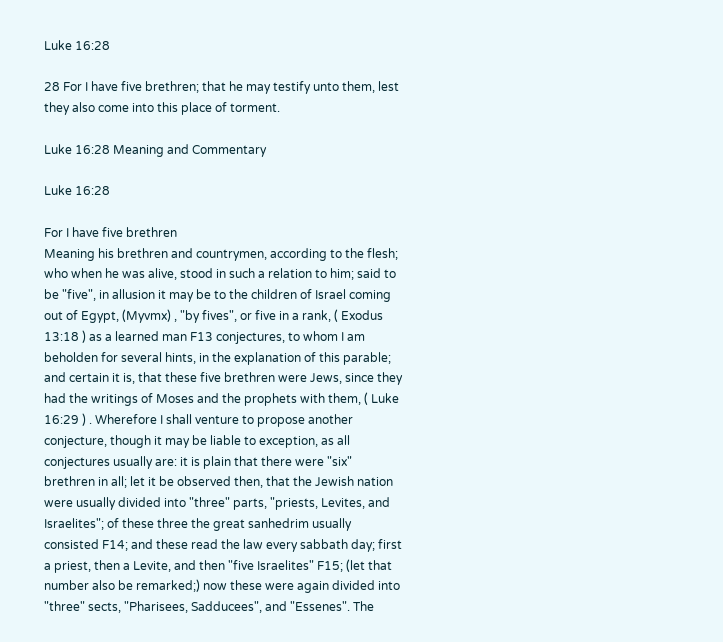Luke 16:28

28 For I have five brethren; that he may testify unto them, lest they also come into this place of torment.

Luke 16:28 Meaning and Commentary

Luke 16:28

For I have five brethren
Meaning his brethren and countrymen, according to the flesh; who when he was alive, stood in such a relation to him; said to be "five", in allusion it may be to the children of Israel coming out of Egypt, (Myvmx) , "by fives", or five in a rank, ( Exodus 13:18 ) as a learned man F13 conjectures, to whom I am beholden for several hints, in the explanation of this parable; and certain it is, that these five brethren were Jews, since they had the writings of Moses and the prophets with them, ( Luke 16:29 ) . Wherefore I shall venture to propose another conjecture, though it may be liable to exception, as all conjectures usually are: it is plain that there were "six" brethren in all; let it be observed then, that the Jewish nation were usually divided into "three" parts, "priests, Levites, and Israelites"; of these three the great sanhedrim usually consisted F14; and these read the law every sabbath day; first a priest, then a Levite, and then "five Israelites" F15; (let that number also be remarked;) now these were again divided into "three" sects, "Pharisees, Sadducees", and "Essenes". The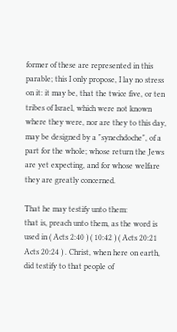former of these are represented in this parable; this I only propose, I lay no stress on it: it may be, that the twice five, or ten tribes of Israel, which were not known where they were, nor are they to this day, may be designed by a "synechdoche", of a part for the whole; whose return the Jews are yet expecting, and for whose welfare they are greatly concerned.

That he may testify unto them:
that is, preach unto them, as the word is used in ( Acts 2:40 ) ( 10:42 ) ( Acts 20:21 Acts 20:24 ) . Christ, when here on earth, did testify to that people of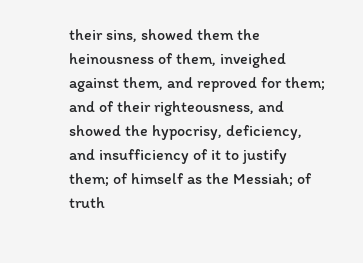their sins, showed them the heinousness of them, inveighed against them, and reproved for them; and of their righteousness, and showed the hypocrisy, deficiency, and insufficiency of it to justify them; of himself as the Messiah; of truth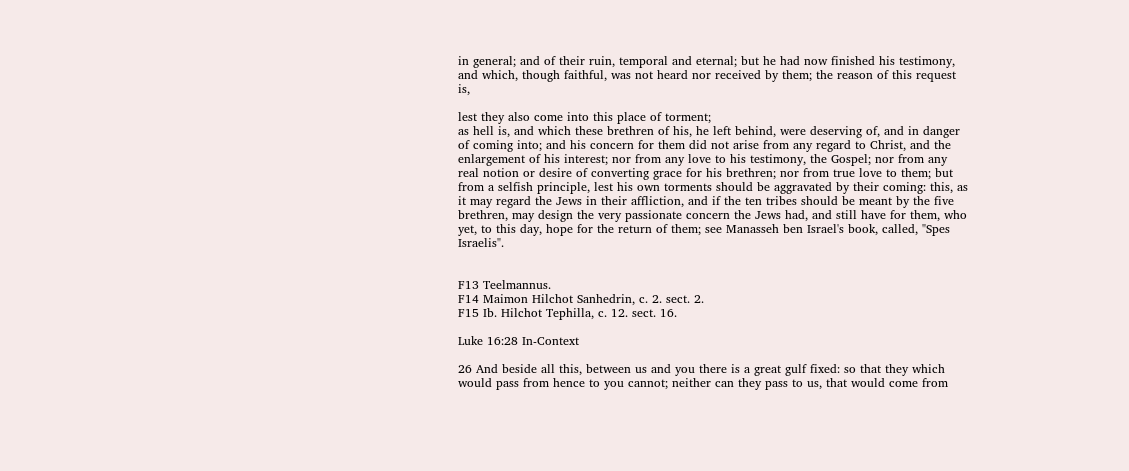in general; and of their ruin, temporal and eternal; but he had now finished his testimony, and which, though faithful, was not heard nor received by them; the reason of this request is,

lest they also come into this place of torment;
as hell is, and which these brethren of his, he left behind, were deserving of, and in danger of coming into; and his concern for them did not arise from any regard to Christ, and the enlargement of his interest; nor from any love to his testimony, the Gospel; nor from any real notion or desire of converting grace for his brethren; nor from true love to them; but from a selfish principle, lest his own torments should be aggravated by their coming: this, as it may regard the Jews in their affliction, and if the ten tribes should be meant by the five brethren, may design the very passionate concern the Jews had, and still have for them, who yet, to this day, hope for the return of them; see Manasseh ben Israel's book, called, "Spes Israelis".


F13 Teelmannus.
F14 Maimon Hilchot Sanhedrin, c. 2. sect. 2.
F15 Ib. Hilchot Tephilla, c. 12. sect. 16.

Luke 16:28 In-Context

26 And beside all this, between us and you there is a great gulf fixed: so that they which would pass from hence to you cannot; neither can they pass to us, that would come from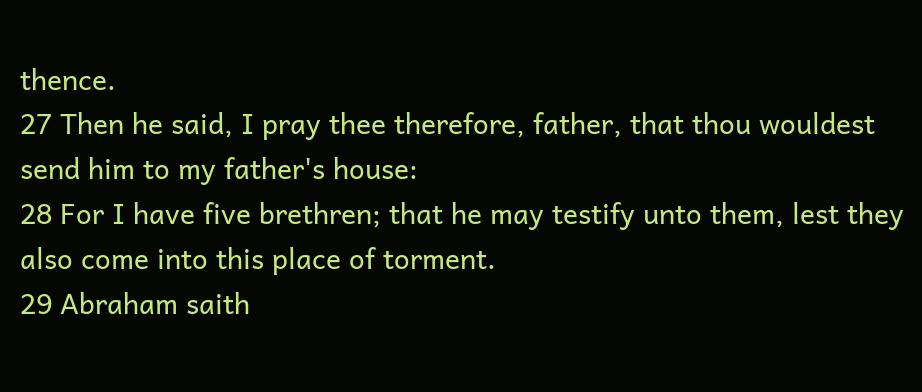thence.
27 Then he said, I pray thee therefore, father, that thou wouldest send him to my father's house:
28 For I have five brethren; that he may testify unto them, lest they also come into this place of torment.
29 Abraham saith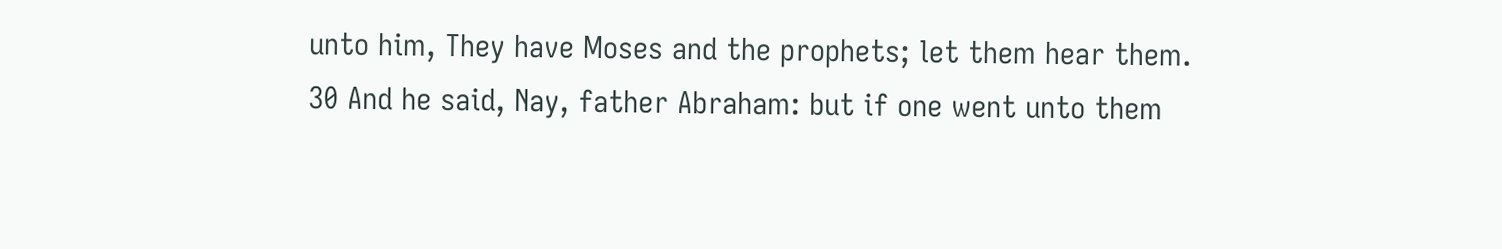unto him, They have Moses and the prophets; let them hear them.
30 And he said, Nay, father Abraham: but if one went unto them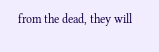from the dead, they will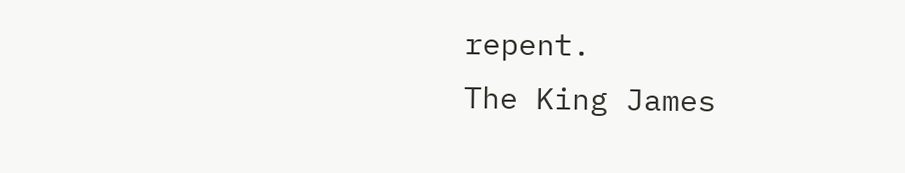repent.
The King James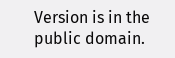Version is in the public domain.